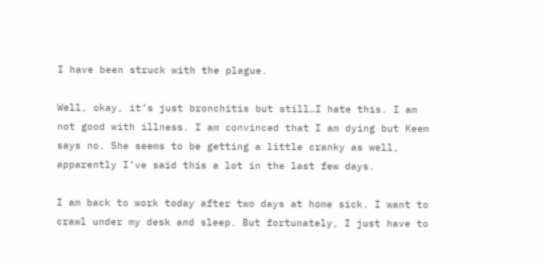I have been struck with the plague.

Well, okay, it’s just bronchitis but still…I hate this. I am not good with illness. I am convinced that I am dying but Keem says no. She seems to be getting a little cranky as well, apparently I’ve said this a lot in the last few days.

I am back to work today after two days at home sick. I want to crawl under my desk and sleep. But fortunately, I just have to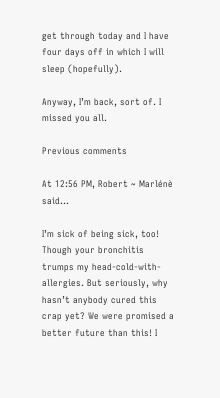get through today and I have four days off in which I will sleep (hopefully).

Anyway, I’m back, sort of. I missed you all.

Previous comments

At 12:56 PM, Robert ~ Marlénè said…

I’m sick of being sick, too! Though your bronchitis trumps my head-cold-with-allergies. But seriously, why hasn’t anybody cured this crap yet? We were promised a better future than this! I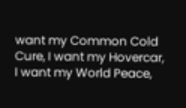want my Common Cold Cure, I want my Hovercar, I want my World Peace,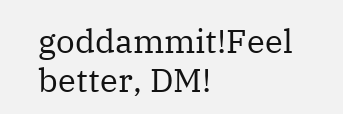goddammit!Feel better, DM!